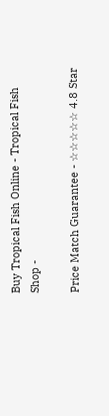Buy Tropical Fish Online - Tropical Fish Shop -

Price Match Guarantee - ☆☆☆☆☆ 4.8 Star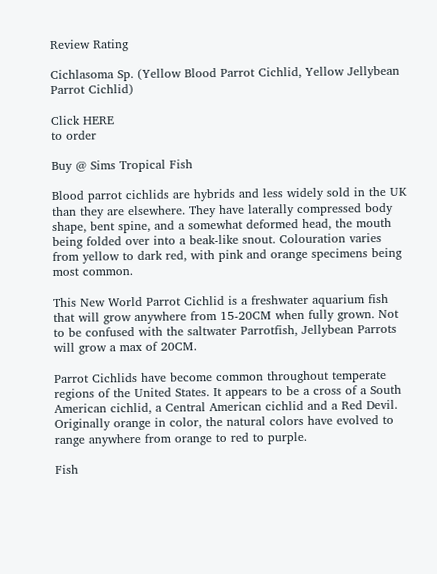Review Rating

Cichlasoma Sp. (Yellow Blood Parrot Cichlid, Yellow Jellybean Parrot Cichlid)

Click HERE
to order

Buy @ Sims Tropical Fish

Blood parrot cichlids are hybrids and less widely sold in the UK than they are elsewhere. They have laterally compressed body shape, bent spine, and a somewhat deformed head, the mouth being folded over into a beak-like snout. Colouration varies from yellow to dark red, with pink and orange specimens being most common.

This New World Parrot Cichlid is a freshwater aquarium fish that will grow anywhere from 15-20CM when fully grown. Not to be confused with the saltwater Parrotfish, Jellybean Parrots will grow a max of 20CM.

Parrot Cichlids have become common throughout temperate regions of the United States. It appears to be a cross of a South American cichlid, a Central American cichlid and a Red Devil. Originally orange in color, the natural colors have evolved to range anywhere from orange to red to purple.

Fish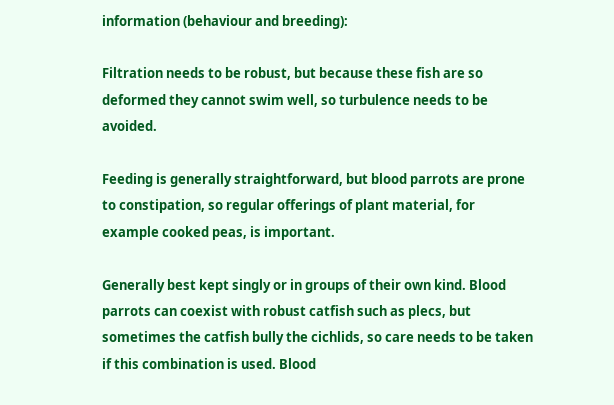information (behaviour and breeding):

Filtration needs to be robust, but because these fish are so deformed they cannot swim well, so turbulence needs to be avoided.

Feeding is generally straightforward, but blood parrots are prone to constipation, so regular offerings of plant material, for example cooked peas, is important.

Generally best kept singly or in groups of their own kind. Blood parrots can coexist with robust catfish such as plecs, but sometimes the catfish bully the cichlids, so care needs to be taken if this combination is used. Blood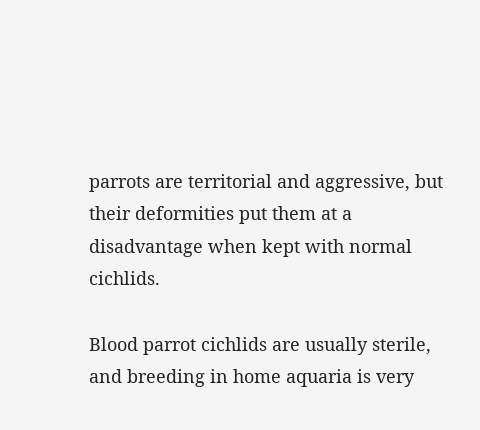parrots are territorial and aggressive, but their deformities put them at a disadvantage when kept with normal cichlids.

Blood parrot cichlids are usually sterile, and breeding in home aquaria is very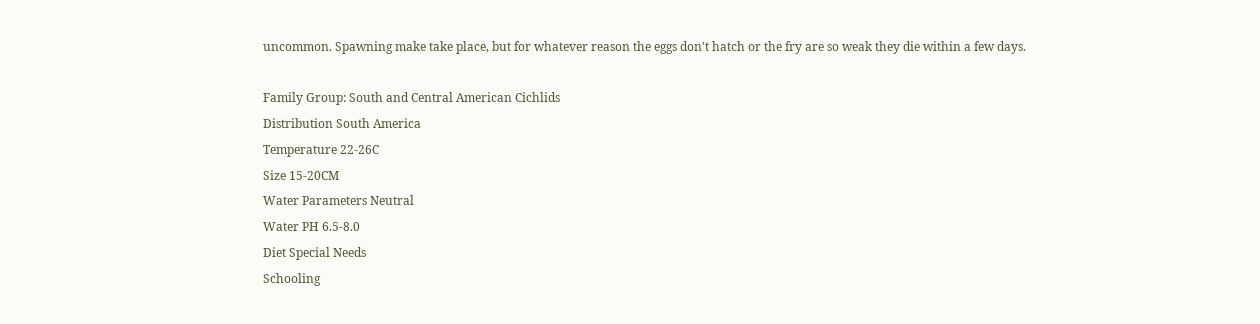uncommon. Spawning make take place, but for whatever reason the eggs don't hatch or the fry are so weak they die within a few days.

Family Group: South and Central American Cichlids
Distribution South America
Temperature 22-26C
Size 15-20CM
Water Parameters Neutral
Water PH 6.5-8.0
Diet Special Needs
Schooling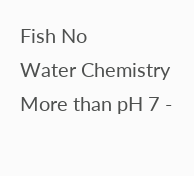Fish No
Water Chemistry More than pH 7 -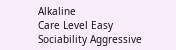Alkaline
Care Level Easy
Sociability Aggressive